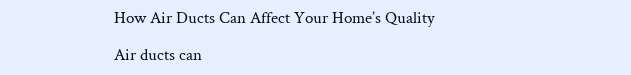How Air Ducts Can Affect Your Home’s Quality

Air ducts can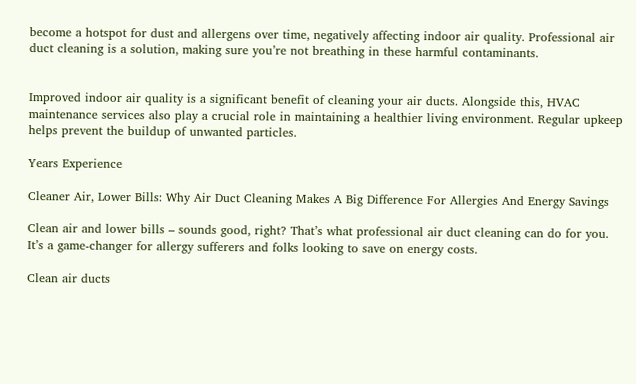become a hotspot for dust and allergens over time, negatively affecting indoor air quality. Professional air duct cleaning is a solution, making sure you’re not breathing in these harmful contaminants.


Improved indoor air quality is a significant benefit of cleaning your air ducts. Alongside this, HVAC maintenance services also play a crucial role in maintaining a healthier living environment. Regular upkeep helps prevent the buildup of unwanted particles.

Years Experience

Cleaner Air, Lower Bills: Why Air Duct Cleaning Makes A Big Difference For Allergies And Energy Savings

Clean air and lower bills – sounds good, right? That’s what professional air duct cleaning can do for you. It’s a game-changer for allergy sufferers and folks looking to save on energy costs.

Clean air ducts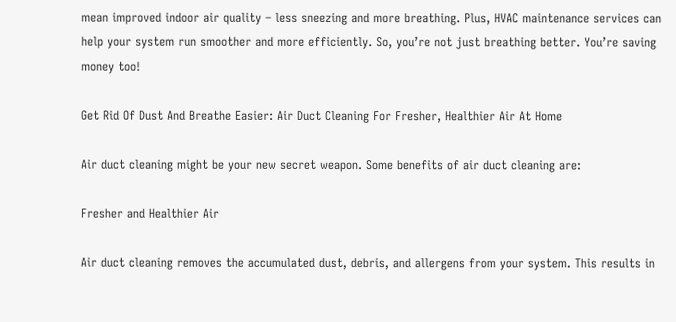mean improved indoor air quality – less sneezing and more breathing. Plus, HVAC maintenance services can help your system run smoother and more efficiently. So, you’re not just breathing better. You’re saving money too!

Get Rid Of Dust And Breathe Easier: Air Duct Cleaning For Fresher, Healthier Air At Home

Air duct cleaning might be your new secret weapon. Some benefits of air duct cleaning are:

Fresher and Healthier Air

Air duct cleaning removes the accumulated dust, debris, and allergens from your system. This results in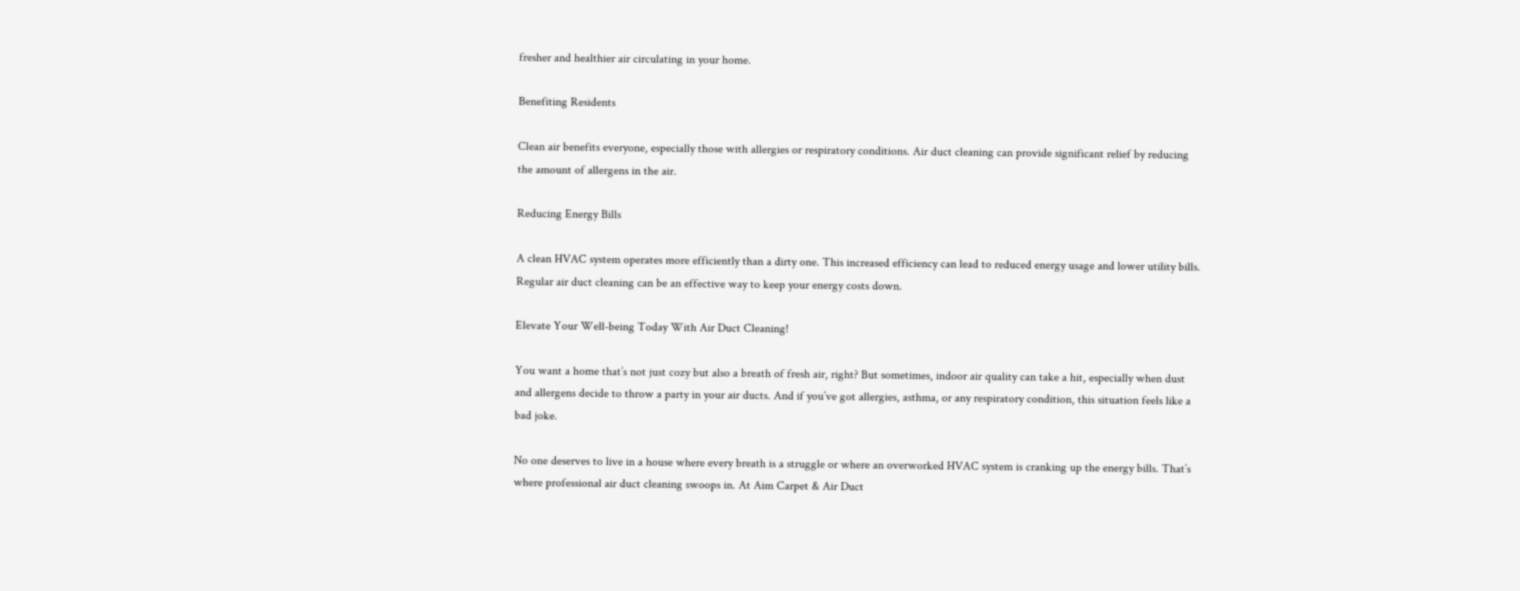fresher and healthier air circulating in your home.

Benefiting Residents

Clean air benefits everyone, especially those with allergies or respiratory conditions. Air duct cleaning can provide significant relief by reducing the amount of allergens in the air.

Reducing Energy Bills

A clean HVAC system operates more efficiently than a dirty one. This increased efficiency can lead to reduced energy usage and lower utility bills. Regular air duct cleaning can be an effective way to keep your energy costs down.

Elevate Your Well-being Today With Air Duct Cleaning!

You want a home that’s not just cozy but also a breath of fresh air, right? But sometimes, indoor air quality can take a hit, especially when dust and allergens decide to throw a party in your air ducts. And if you’ve got allergies, asthma, or any respiratory condition, this situation feels like a bad joke.

No one deserves to live in a house where every breath is a struggle or where an overworked HVAC system is cranking up the energy bills. That’s where professional air duct cleaning swoops in. At Aim Carpet & Air Duct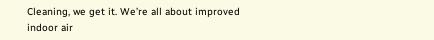Cleaning, we get it. We’re all about improved indoor air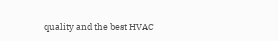quality and the best HVAC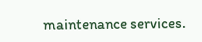maintenance services.